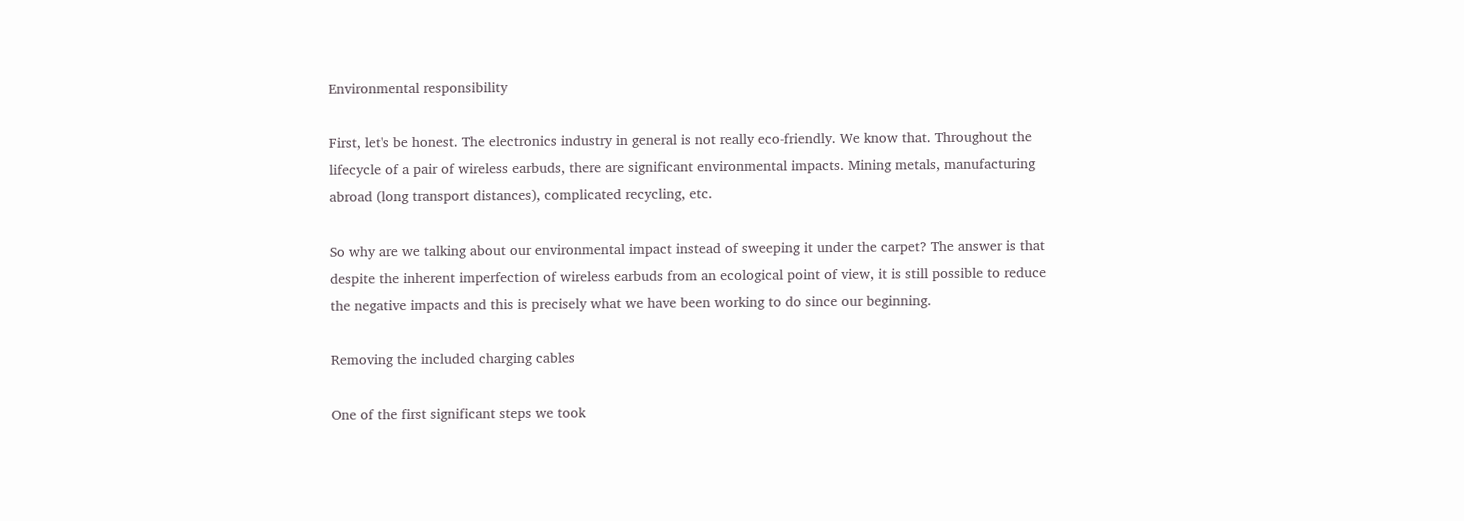Environmental responsibility

First, let's be honest. The electronics industry in general is not really eco-friendly. We know that. Throughout the lifecycle of a pair of wireless earbuds, there are significant environmental impacts. Mining metals, manufacturing abroad (long transport distances), complicated recycling, etc.

So why are we talking about our environmental impact instead of sweeping it under the carpet? The answer is that despite the inherent imperfection of wireless earbuds from an ecological point of view, it is still possible to reduce the negative impacts and this is precisely what we have been working to do since our beginning.

Removing the included charging cables

One of the first significant steps we took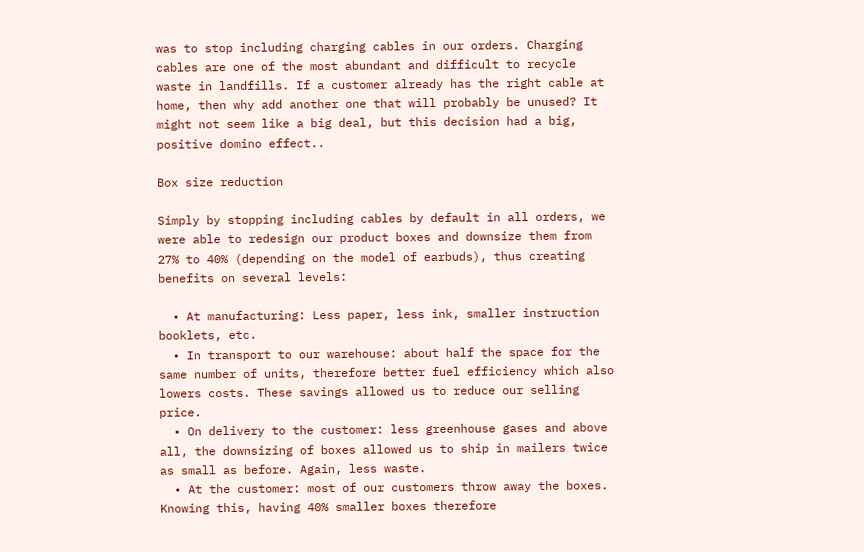was to stop including charging cables in our orders. Charging cables are one of the most abundant and difficult to recycle waste in landfills. If a customer already has the right cable at home, then why add another one that will probably be unused? It might not seem like a big deal, but this decision had a big, positive domino effect..

Box size reduction

Simply by stopping including cables by default in all orders, we were able to redesign our product boxes and downsize them from 27% to 40% (depending on the model of earbuds), thus creating benefits on several levels:

  • At manufacturing: Less paper, less ink, smaller instruction booklets, etc.
  • In transport to our warehouse: about half the space for the same number of units, therefore better fuel efficiency which also lowers costs. These savings allowed us to reduce our selling price.
  • On delivery to the customer: less greenhouse gases and above all, the downsizing of boxes allowed us to ship in mailers twice as small as before. Again, less waste.
  • At the customer: most of our customers throw away the boxes. Knowing this, having 40% smaller boxes therefore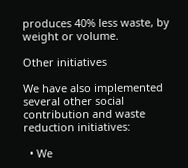produces 40% less waste, by weight or volume.

Other initiatives

We have also implemented several other social contribution and waste reduction initiatives:

  • We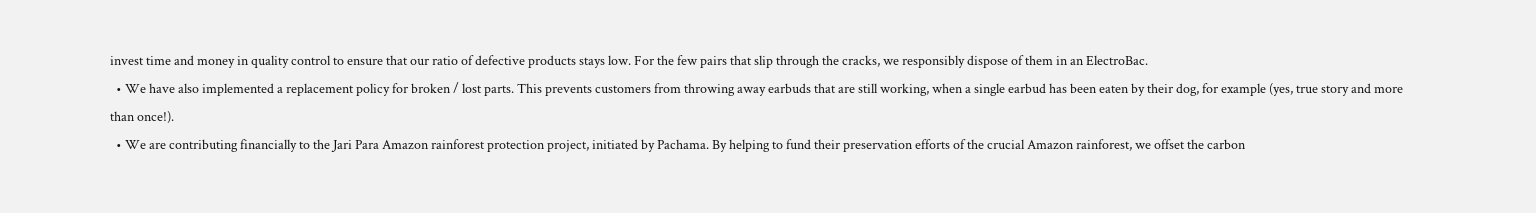invest time and money in quality control to ensure that our ratio of defective products stays low. For the few pairs that slip through the cracks, we responsibly dispose of them in an ElectroBac.
  • We have also implemented a replacement policy for broken / lost parts. This prevents customers from throwing away earbuds that are still working, when a single earbud has been eaten by their dog, for example (yes, true story and more than once!).
  • We are contributing financially to the Jari Para Amazon rainforest protection project, initiated by Pachama. By helping to fund their preservation efforts of the crucial Amazon rainforest, we offset the carbon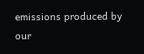emissions produced by our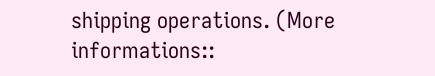shipping operations. (More informations::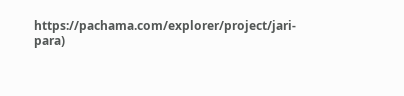https://pachama.com/explorer/project/jari-para)